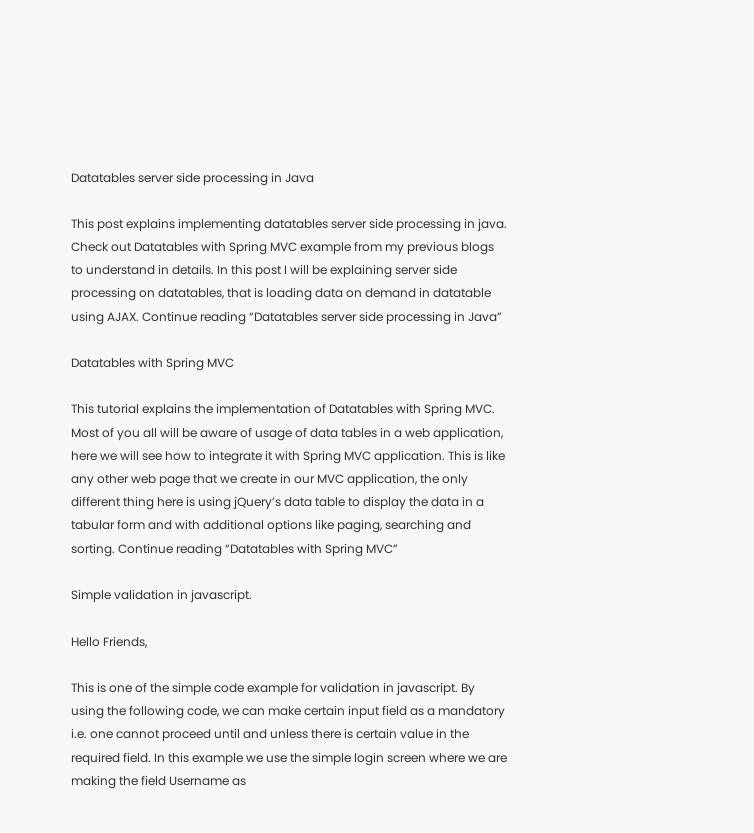Datatables server side processing in Java

This post explains implementing datatables server side processing in java. Check out Datatables with Spring MVC example from my previous blogs to understand in details. In this post I will be explaining server side processing on datatables, that is loading data on demand in datatable using AJAX. Continue reading “Datatables server side processing in Java”

Datatables with Spring MVC

This tutorial explains the implementation of Datatables with Spring MVC. Most of you all will be aware of usage of data tables in a web application, here we will see how to integrate it with Spring MVC application. This is like any other web page that we create in our MVC application, the only different thing here is using jQuery’s data table to display the data in a tabular form and with additional options like paging, searching and sorting. Continue reading “Datatables with Spring MVC”

Simple validation in javascript.

Hello Friends,

This is one of the simple code example for validation in javascript. By using the following code, we can make certain input field as a mandatory i.e. one cannot proceed until and unless there is certain value in the required field. In this example we use the simple login screen where we are making the field Username as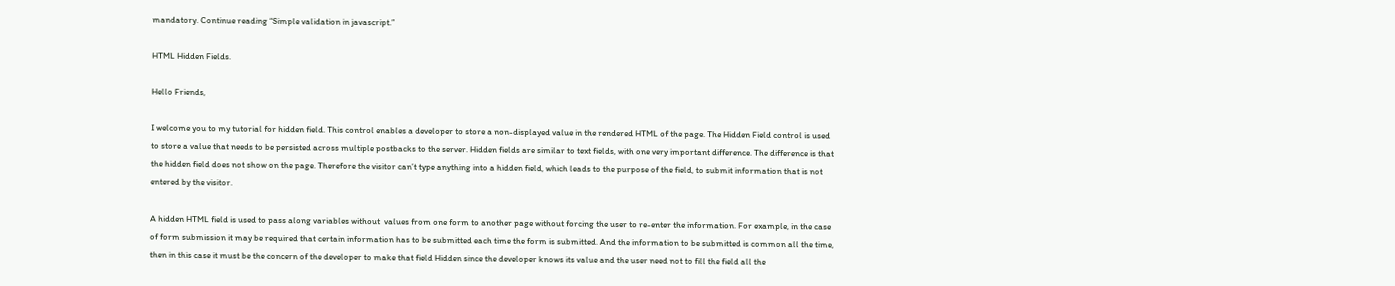mandatory. Continue reading “Simple validation in javascript.”

HTML Hidden Fields.

Hello Friends,

I welcome you to my tutorial for hidden field. This control enables a developer to store a non-displayed value in the rendered HTML of the page. The Hidden Field control is used to store a value that needs to be persisted across multiple postbacks to the server. Hidden fields are similar to text fields, with one very important difference. The difference is that the hidden field does not show on the page. Therefore the visitor can’t type anything into a hidden field, which leads to the purpose of the field, to submit information that is not entered by the visitor.

A hidden HTML field is used to pass along variables without  values from one form to another page without forcing the user to re-enter the information. For example, in the case of form submission it may be required that certain information has to be submitted each time the form is submitted. And the information to be submitted is common all the time, then in this case it must be the concern of the developer to make that field Hidden since the developer knows its value and the user need not to fill the field all the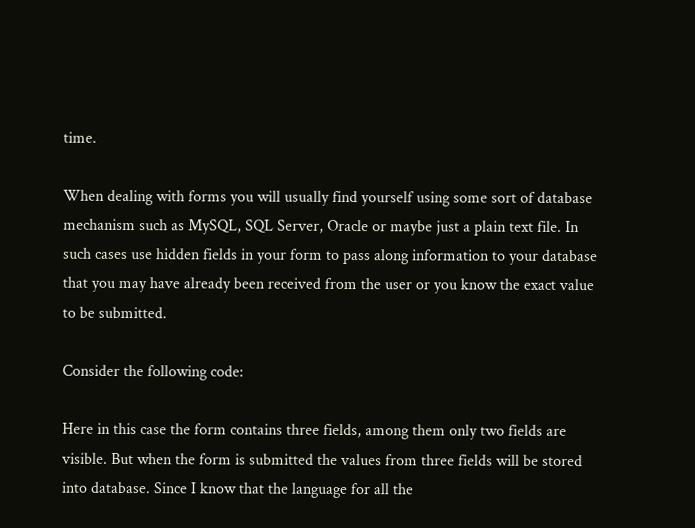time.

When dealing with forms you will usually find yourself using some sort of database mechanism such as MySQL, SQL Server, Oracle or maybe just a plain text file. In such cases use hidden fields in your form to pass along information to your database that you may have already been received from the user or you know the exact value to be submitted.

Consider the following code:

Here in this case the form contains three fields, among them only two fields are visible. But when the form is submitted the values from three fields will be stored into database. Since I know that the language for all the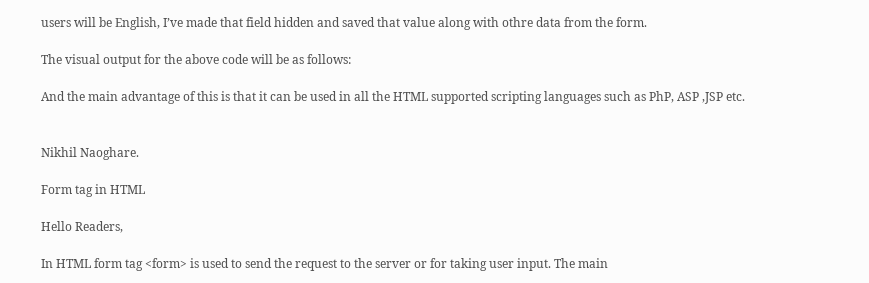users will be English, I’ve made that field hidden and saved that value along with othre data from the form.

The visual output for the above code will be as follows:

And the main advantage of this is that it can be used in all the HTML supported scripting languages such as PhP, ASP ,JSP etc.


Nikhil Naoghare.

Form tag in HTML

Hello Readers,

In HTML form tag <form> is used to send the request to the server or for taking user input. The main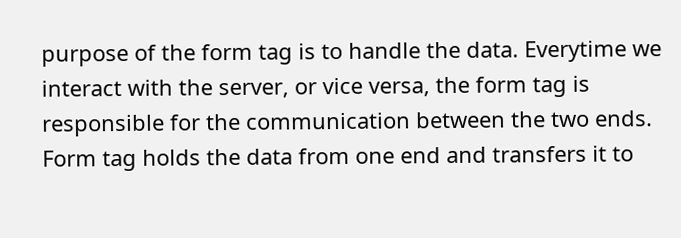purpose of the form tag is to handle the data. Everytime we interact with the server, or vice versa, the form tag is responsible for the communication between the two ends. Form tag holds the data from one end and transfers it to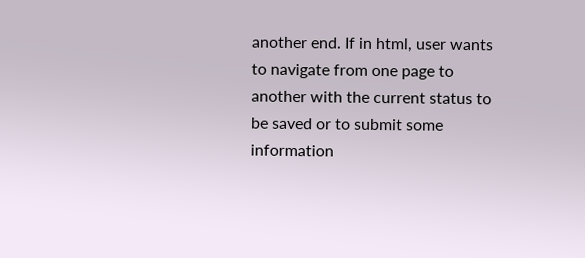another end. If in html, user wants to navigate from one page to another with the current status to be saved or to submit some information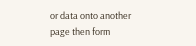or data onto another page then form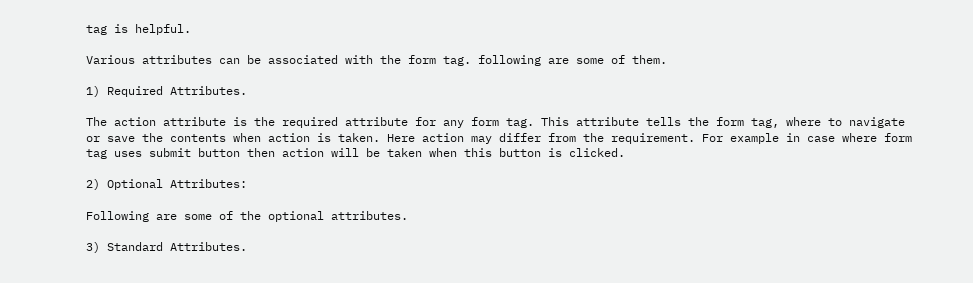tag is helpful.

Various attributes can be associated with the form tag. following are some of them.

1) Required Attributes.

The action attribute is the required attribute for any form tag. This attribute tells the form tag, where to navigate or save the contents when action is taken. Here action may differ from the requirement. For example in case where form tag uses submit button then action will be taken when this button is clicked.

2) Optional Attributes:

Following are some of the optional attributes.

3) Standard Attributes.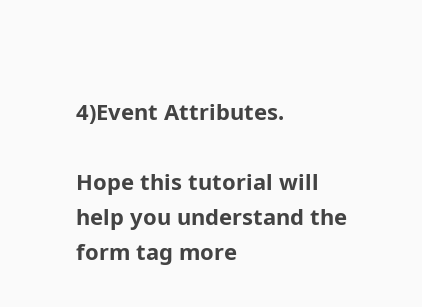4)Event Attributes.

Hope this tutorial will help you understand the form tag more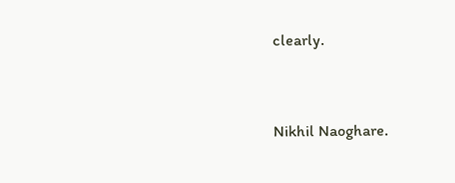clearly.


Nikhil Naoghare.